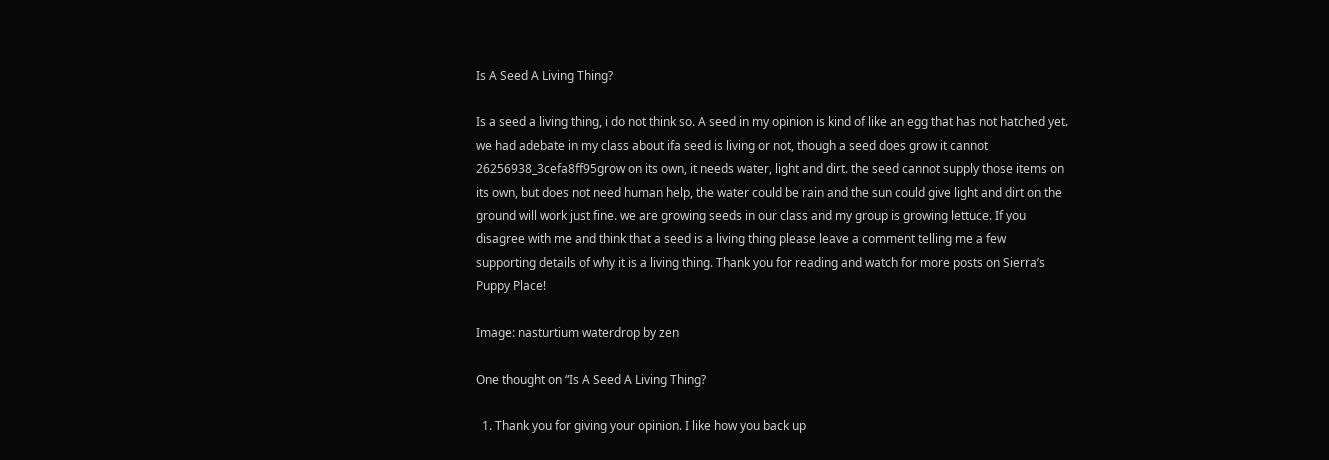Is A Seed A Living Thing?

Is a seed a living thing, i do not think so. A seed in my opinion is kind of like an egg that has not hatched yet. we had adebate in my class about ifa seed is living or not, though a seed does grow it cannot 26256938_3cefa8ff95grow on its own, it needs water, light and dirt. the seed cannot supply those items on its own, but does not need human help, the water could be rain and the sun could give light and dirt on the ground will work just fine. we are growing seeds in our class and my group is growing lettuce. If you disagree with me and think that a seed is a living thing please leave a comment telling me a few supporting details of why it is a living thing. Thank you for reading and watch for more posts on Sierra’s Puppy Place!

Image: nasturtium waterdrop by zen

One thought on “Is A Seed A Living Thing?

  1. Thank you for giving your opinion. I like how you back up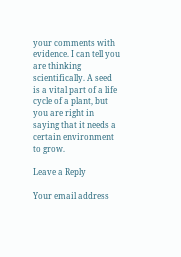your comments with evidence. I can tell you are thinking scientifically. A seed is a vital part of a life cycle of a plant, but you are right in saying that it needs a certain environment to grow.

Leave a Reply

Your email address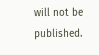will not be published.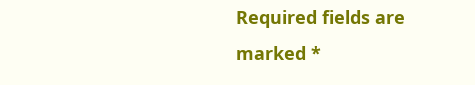Required fields are marked *